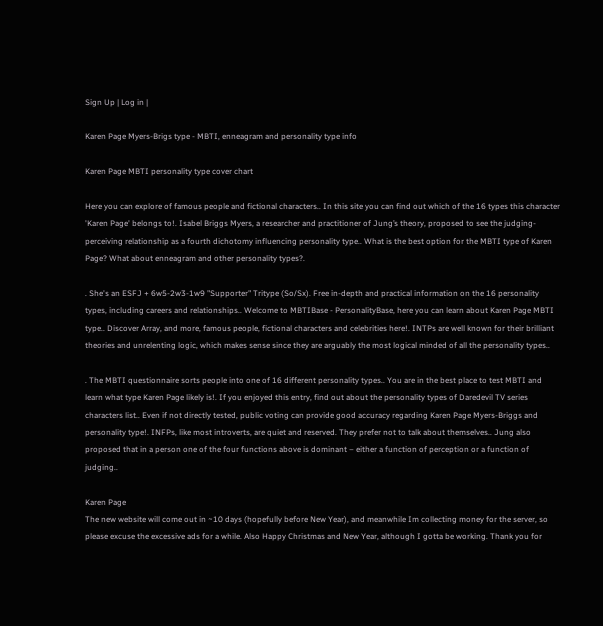Sign Up | Log in |

Karen Page Myers-Brigs type - MBTI, enneagram and personality type info

Karen Page MBTI personality type cover chart

Here you can explore of famous people and fictional characters.. In this site you can find out which of the 16 types this character 'Karen Page' belongs to!. Isabel Briggs Myers, a researcher and practitioner of Jung’s theory, proposed to see the judging-perceiving relationship as a fourth dichotomy influencing personality type.. What is the best option for the MBTI type of Karen Page? What about enneagram and other personality types?.

. She's an ESFJ + 6w5-2w3-1w9 "Supporter" Tritype (So/Sx). Free in-depth and practical information on the 16 personality types, including careers and relationships.. Welcome to MBTIBase - PersonalityBase, here you can learn about Karen Page MBTI type.. Discover Array, and more, famous people, fictional characters and celebrities here!. INTPs are well known for their brilliant theories and unrelenting logic, which makes sense since they are arguably the most logical minded of all the personality types..

. The MBTI questionnaire sorts people into one of 16 different personality types.. You are in the best place to test MBTI and learn what type Karen Page likely is!. If you enjoyed this entry, find out about the personality types of Daredevil TV series characters list.. Even if not directly tested, public voting can provide good accuracy regarding Karen Page Myers-Briggs and personality type!. INFPs, like most introverts, are quiet and reserved. They prefer not to talk about themselves.. Jung also proposed that in a person one of the four functions above is dominant – either a function of perception or a function of judging..

Karen Page
The new website will come out in ~10 days (hopefully before New Year), and meanwhile Im collecting money for the server, so please excuse the excessive ads for a while. Also Happy Christmas and New Year, although I gotta be working. Thank you for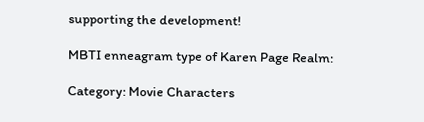supporting the development!

MBTI enneagram type of Karen Page Realm:

Category: Movie Characters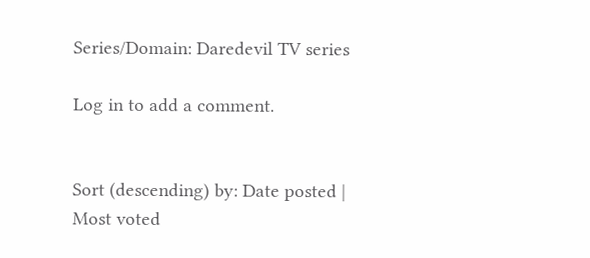Series/Domain: Daredevil TV series

Log in to add a comment.


Sort (descending) by: Date posted | Most voted